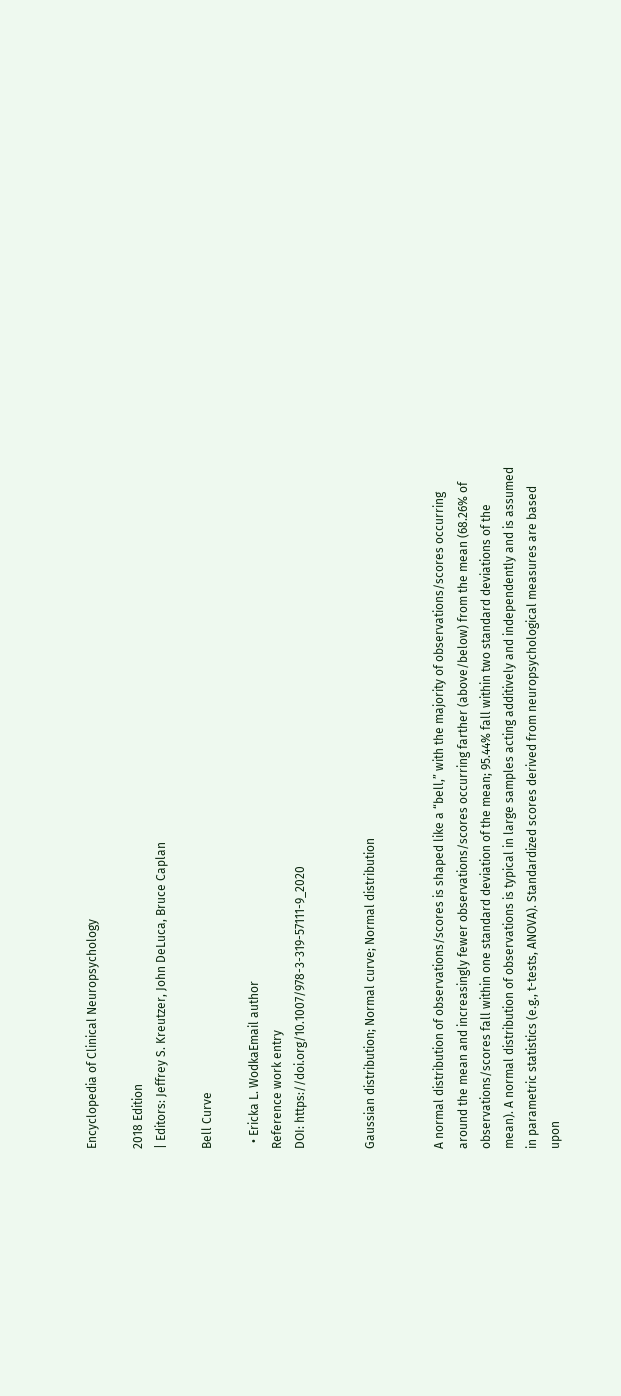Encyclopedia of Clinical Neuropsychology

2018 Edition
| Editors: Jeffrey S. Kreutzer, John DeLuca, Bruce Caplan

Bell Curve

  • Ericka L. WodkaEmail author
Reference work entry
DOI: https://doi.org/10.1007/978-3-319-57111-9_2020


Gaussian distribution; Normal curve; Normal distribution


A normal distribution of observations/scores is shaped like a “bell,” with the majority of observations/scores occurring around the mean and increasingly fewer observations/scores occurring farther (above/below) from the mean (68.26% of observations/scores fall within one standard deviation of the mean; 95.44% fall within two standard deviations of the mean). A normal distribution of observations is typical in large samples acting additively and independently and is assumed in parametric statistics (e.g., t-tests, ANOVA). Standardized scores derived from neuropsychological measures are based upon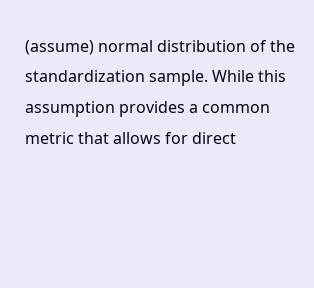(assume) normal distribution of the standardization sample. While this assumption provides a common metric that allows for direct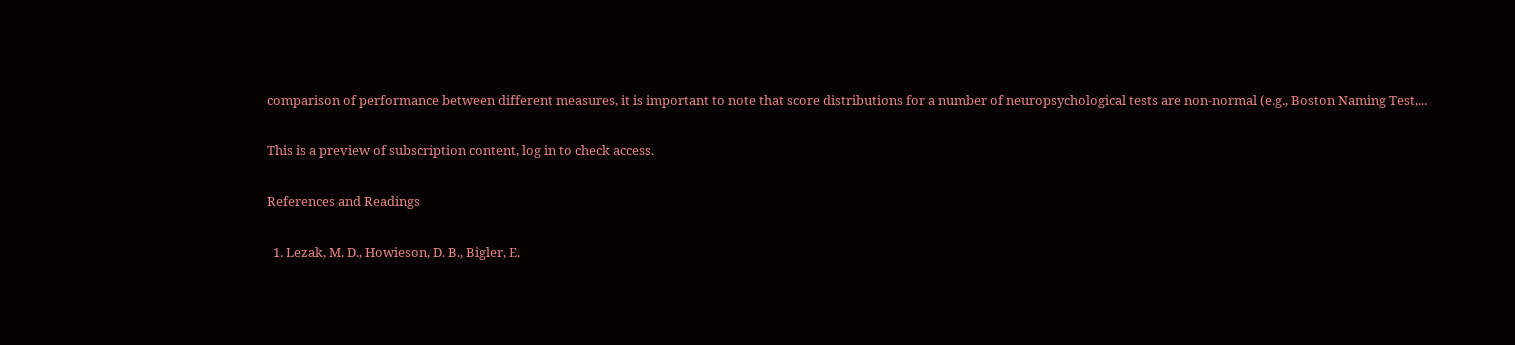comparison of performance between different measures, it is important to note that score distributions for a number of neuropsychological tests are non-normal (e.g., Boston Naming Test,...

This is a preview of subscription content, log in to check access.

References and Readings

  1. Lezak, M. D., Howieson, D. B., Bigler, E.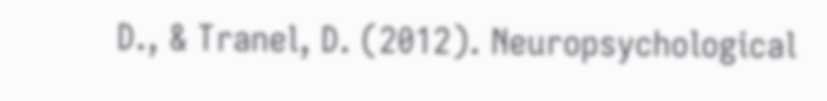D., & Tranel, D. (2012). Neuropsychological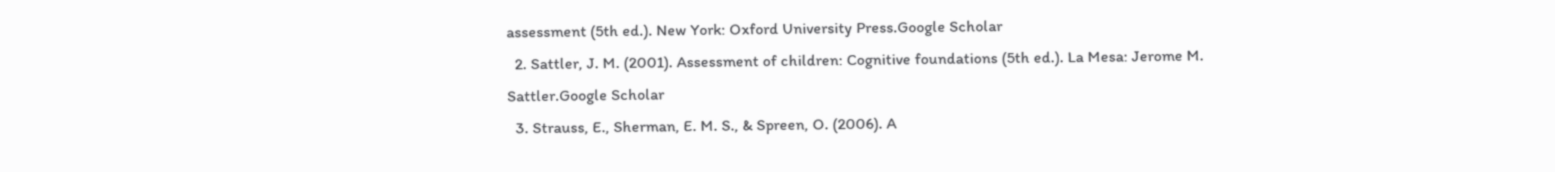assessment (5th ed.). New York: Oxford University Press.Google Scholar
  2. Sattler, J. M. (2001). Assessment of children: Cognitive foundations (5th ed.). La Mesa: Jerome M. Sattler.Google Scholar
  3. Strauss, E., Sherman, E. M. S., & Spreen, O. (2006). A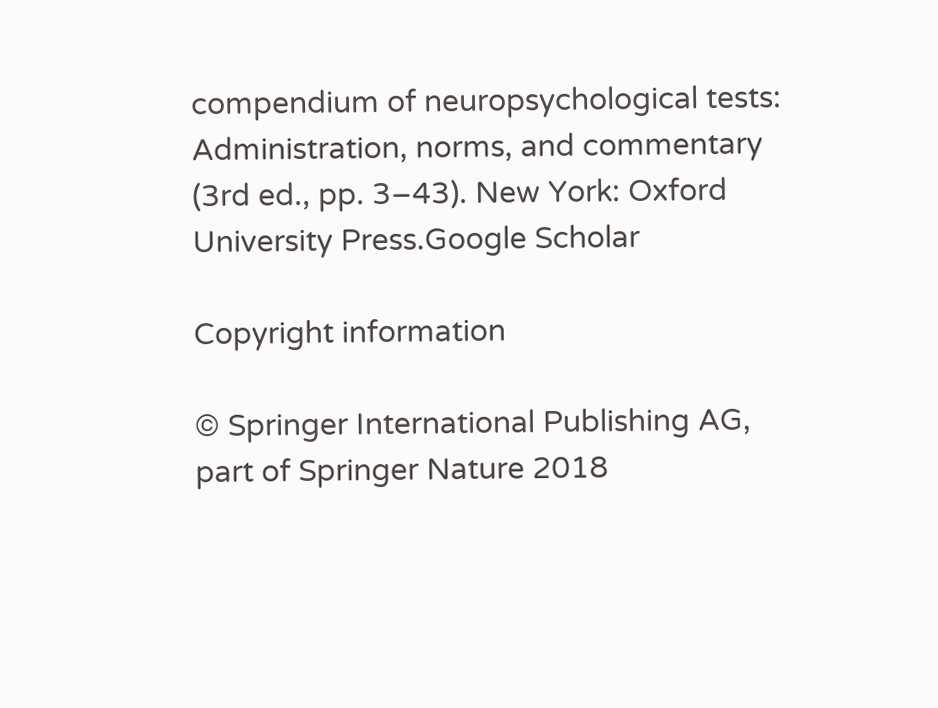compendium of neuropsychological tests: Administration, norms, and commentary (3rd ed., pp. 3–43). New York: Oxford University Press.Google Scholar

Copyright information

© Springer International Publishing AG, part of Springer Nature 2018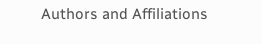Authors and Affiliations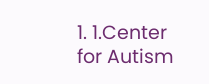1. 1.Center for Autism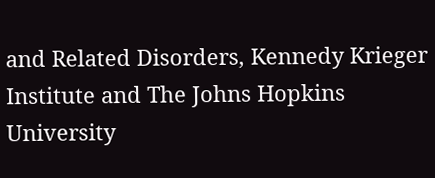and Related Disorders, Kennedy Krieger Institute and The Johns Hopkins University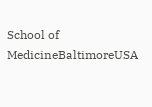School of MedicineBaltimoreUSA